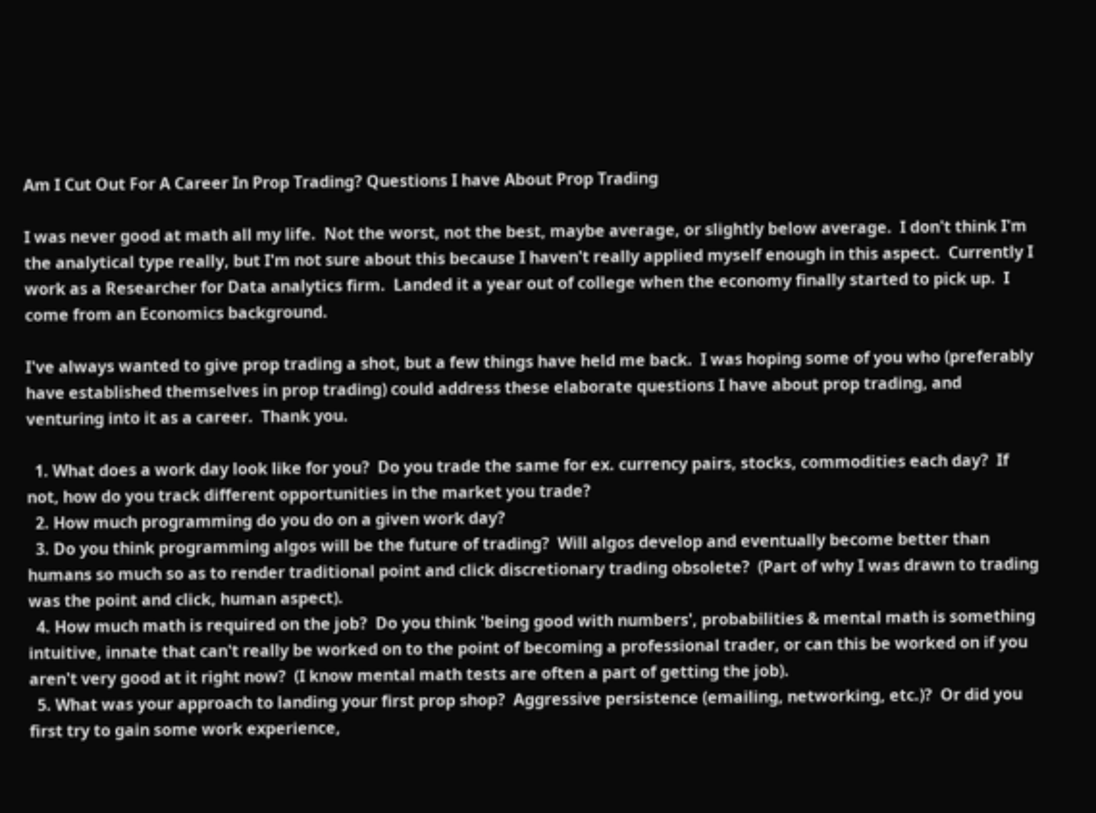Am I Cut Out For A Career In Prop Trading? Questions I have About Prop Trading

I was never good at math all my life.  Not the worst, not the best, maybe average, or slightly below average.  I don't think I'm the analytical type really, but I'm not sure about this because I haven't really applied myself enough in this aspect.  Currently I work as a Researcher for Data analytics firm.  Landed it a year out of college when the economy finally started to pick up.  I come from an Economics background.

I've always wanted to give prop trading a shot, but a few things have held me back.  I was hoping some of you who (preferably have established themselves in prop trading) could address these elaborate questions I have about prop trading, and venturing into it as a career.  Thank you.

  1. What does a work day look like for you?  Do you trade the same for ex. currency pairs, stocks, commodities each day?  If not, how do you track different opportunities in the market you trade?
  2. How much programming do you do on a given work day?
  3. Do you think programming algos will be the future of trading?  Will algos develop and eventually become better than humans so much so as to render traditional point and click discretionary trading obsolete?  (Part of why I was drawn to trading was the point and click, human aspect).
  4. How much math is required on the job?  Do you think 'being good with numbers', probabilities & mental math is something intuitive, innate that can't really be worked on to the point of becoming a professional trader, or can this be worked on if you aren't very good at it right now?  (I know mental math tests are often a part of getting the job).
  5. What was your approach to landing your first prop shop?  Aggressive persistence (emailing, networking, etc.)?  Or did you first try to gain some work experience,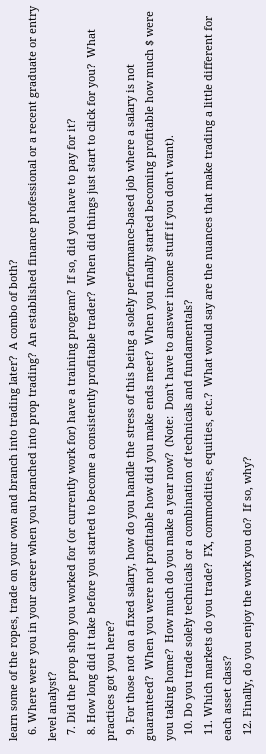learn some of the ropes, trade on your own and branch into trading later?  A combo of both?
  6. Where were you in your career when you branched into prop trading?  An established finance professional or a recent graduate or entry level analyst?
  7. Did the prop shop you worked for (or currently work for) have a training program?  If so, did you have to pay for it?
  8. How long did it take before you started to become a consistently profitable trader?  When did things just start to click for you?  What practices got you here?
  9. For those not on a fixed salary, how do you handle the stress of this being a solely performance-based job where a salary is not guaranteed?  When you were not profitable how did you make ends meet?  When you finally started becoming profitable how much $ were you taking home?  How much do you make a year now?  (Note:  Don't have to answer income stuff if you don't want).
  10. Do you trade solely technicals or a combination of technicals and fundamentals?
  11. Which markets do you trade?  FX, commodities, equities, etc.?  What would say are the nuances that make trading a little different for each asset class?
  12. Finally, do you enjoy the work you do?  If so, why?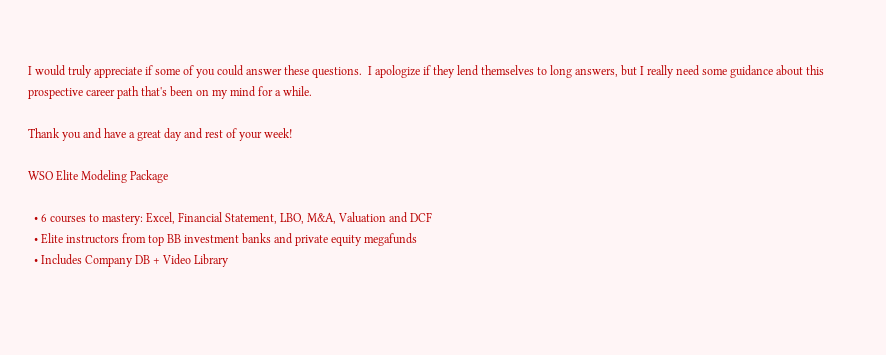I would truly appreciate if some of you could answer these questions.  I apologize if they lend themselves to long answers, but I really need some guidance about this prospective career path that's been on my mind for a while.

Thank you and have a great day and rest of your week!

WSO Elite Modeling Package

  • 6 courses to mastery: Excel, Financial Statement, LBO, M&A, Valuation and DCF
  • Elite instructors from top BB investment banks and private equity megafunds
  • Includes Company DB + Video Library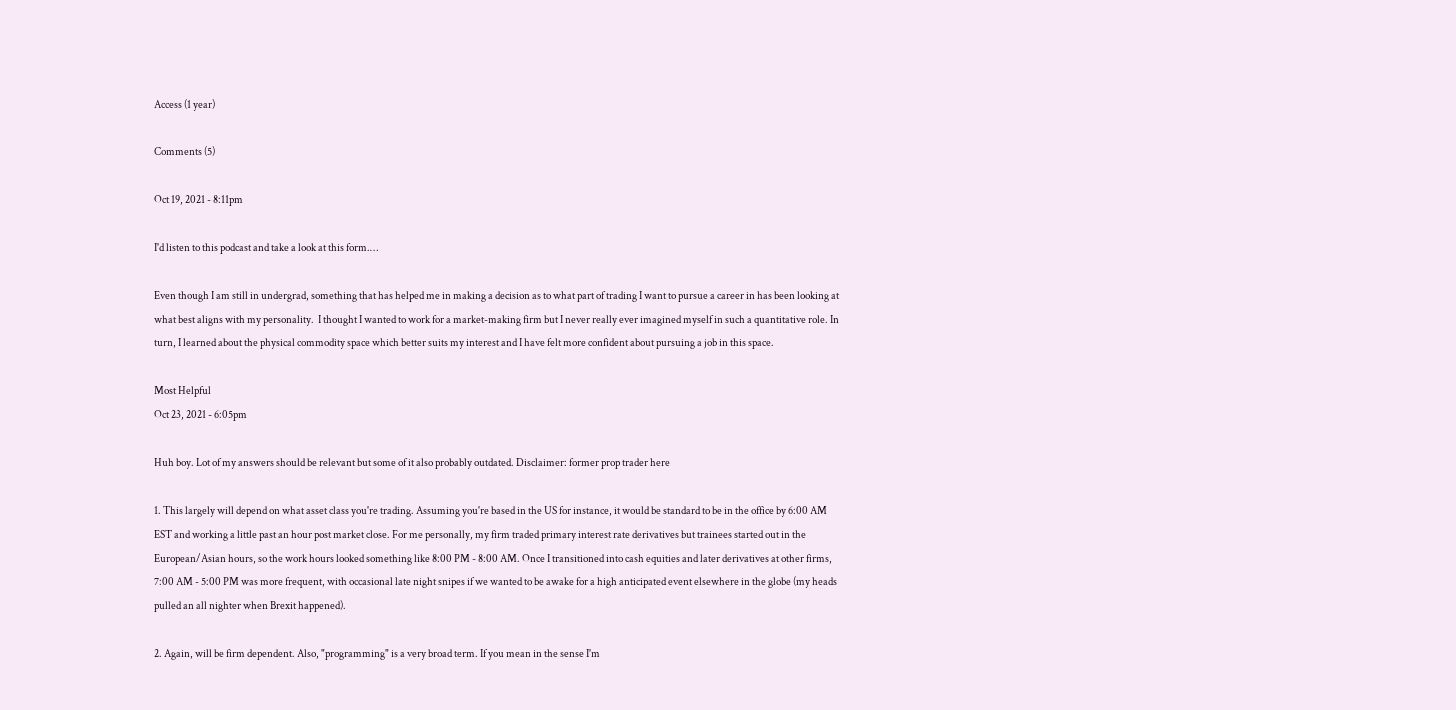Access (1 year)

Comments (5)

Oct 19, 2021 - 8:11pm

I'd listen to this podcast and take a look at this form.…

Even though I am still in undergrad, something that has helped me in making a decision as to what part of trading I want to pursue a career in has been looking at what best aligns with my personality.  I thought I wanted to work for a market-making firm but I never really ever imagined myself in such a quantitative role. In turn, I learned about the physical commodity space which better suits my interest and I have felt more confident about pursuing a job in this space.

Most Helpful
Oct 23, 2021 - 6:05pm

Huh boy. Lot of my answers should be relevant but some of it also probably outdated. Disclaimer: former prop trader here

1. This largely will depend on what asset class you're trading. Assuming you're based in the US for instance, it would be standard to be in the office by 6:00 AM EST and working a little past an hour post market close. For me personally, my firm traded primary interest rate derivatives but trainees started out in the European/Asian hours, so the work hours looked something like 8:00 PM - 8:00 AM. Once I transitioned into cash equities and later derivatives at other firms, 7:00 AM - 5:00 PM was more frequent, with occasional late night snipes if we wanted to be awake for a high anticipated event elsewhere in the globe (my heads pulled an all nighter when Brexit happened).

2. Again, will be firm dependent. Also, "programming" is a very broad term. If you mean in the sense I'm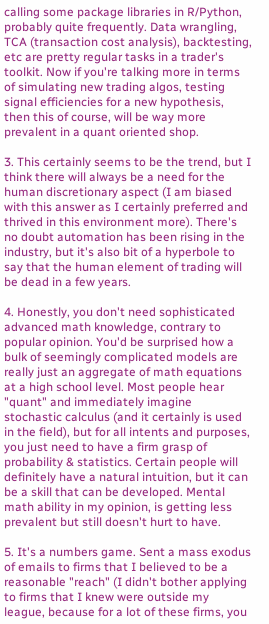calling some package libraries in R/Python, probably quite frequently. Data wrangling, TCA (transaction cost analysis), backtesting, etc are pretty regular tasks in a trader's toolkit. Now if you're talking more in terms of simulating new trading algos, testing signal efficiencies for a new hypothesis, then this of course, will be way more prevalent in a quant oriented shop.

3. This certainly seems to be the trend, but I think there will always be a need for the human discretionary aspect (I am biased with this answer as I certainly preferred and thrived in this environment more). There's no doubt automation has been rising in the industry, but it's also bit of a hyperbole to say that the human element of trading will be dead in a few years.

4. Honestly, you don't need sophisticated advanced math knowledge, contrary to popular opinion. You'd be surprised how a bulk of seemingly complicated models are really just an aggregate of math equations at a high school level. Most people hear "quant" and immediately imagine stochastic calculus (and it certainly is used in the field), but for all intents and purposes, you just need to have a firm grasp of probability & statistics. Certain people will definitely have a natural intuition, but it can be a skill that can be developed. Mental math ability in my opinion, is getting less prevalent but still doesn't hurt to have.

5. It's a numbers game. Sent a mass exodus of emails to firms that I believed to be a reasonable "reach" (I didn't bother applying to firms that I knew were outside my league, because for a lot of these firms, you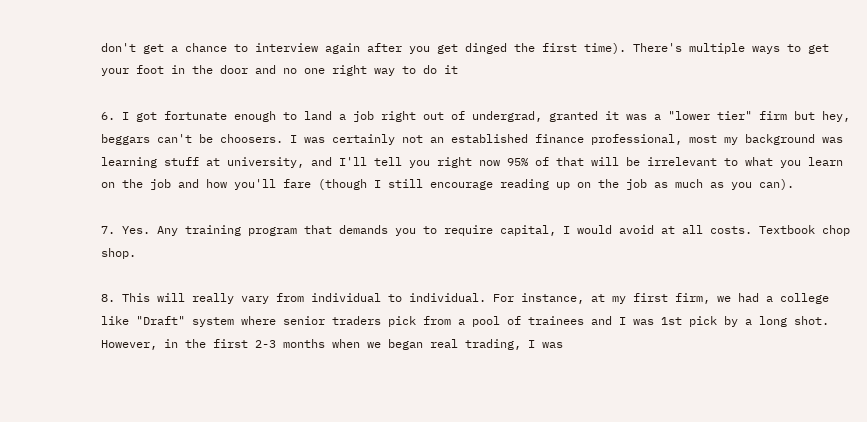don't get a chance to interview again after you get dinged the first time). There's multiple ways to get your foot in the door and no one right way to do it

6. I got fortunate enough to land a job right out of undergrad, granted it was a "lower tier" firm but hey, beggars can't be choosers. I was certainly not an established finance professional, most my background was learning stuff at university, and I'll tell you right now 95% of that will be irrelevant to what you learn on the job and how you'll fare (though I still encourage reading up on the job as much as you can).

7. Yes. Any training program that demands you to require capital, I would avoid at all costs. Textbook chop shop.

8. This will really vary from individual to individual. For instance, at my first firm, we had a college like "Draft" system where senior traders pick from a pool of trainees and I was 1st pick by a long shot. However, in the first 2-3 months when we began real trading, I was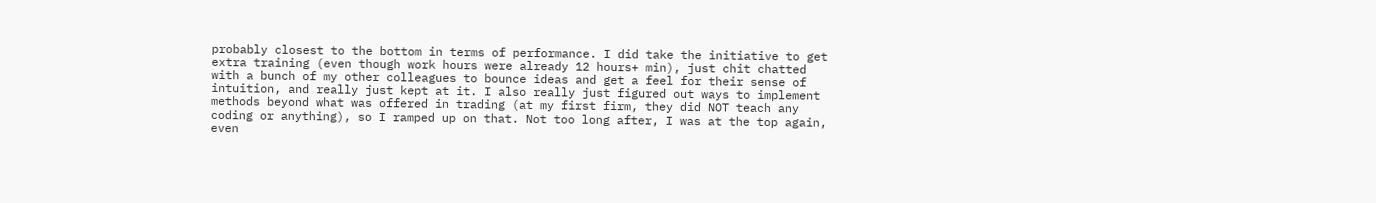probably closest to the bottom in terms of performance. I did take the initiative to get extra training (even though work hours were already 12 hours+ min), just chit chatted with a bunch of my other colleagues to bounce ideas and get a feel for their sense of intuition, and really just kept at it. I also really just figured out ways to implement methods beyond what was offered in trading (at my first firm, they did NOT teach any coding or anything), so I ramped up on that. Not too long after, I was at the top again, even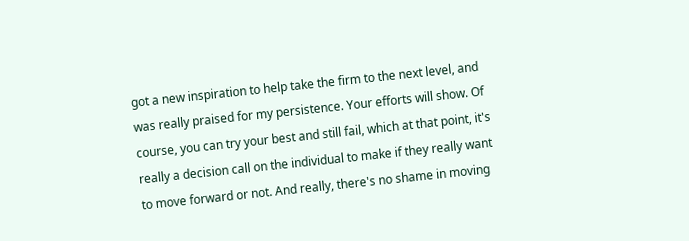got a new inspiration to help take the firm to the next level, and was really praised for my persistence. Your efforts will show. Of course, you can try your best and still fail, which at that point, it's really a decision call on the individual to make if they really want to move forward or not. And really, there's no shame in moving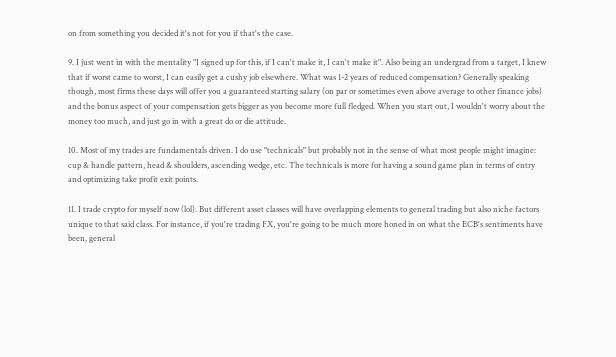on from something you decided it's not for you if that's the case.

9. I just went in with the mentality "I signed up for this, if I can't make it, I can't make it". Also being an undergrad from a target, I knew that if worst came to worst, I can easily get a cushy job elsewhere. What was 1-2 years of reduced compensation? Generally speaking though, most firms these days will offer you a guaranteed starting salary (on par or sometimes even above average to other finance jobs) and the bonus aspect of your compensation gets bigger as you become more full fledged. When you start out, I wouldn't worry about the money too much, and just go in with a great do or die attitude.

10. Most of my trades are fundamentals driven. I do use "technicals" but probably not in the sense of what most people might imagine: cup & handle pattern, head & shoulders, ascending wedge, etc. The technicals is more for having a sound game plan in terms of entry and optimizing take profit exit points.

11. I trade crypto for myself now (lol). But different asset classes will have overlapping elements to general trading but also niche factors unique to that said class. For instance, if you're trading FX, you're going to be much more honed in on what the ECB's sentiments have been, general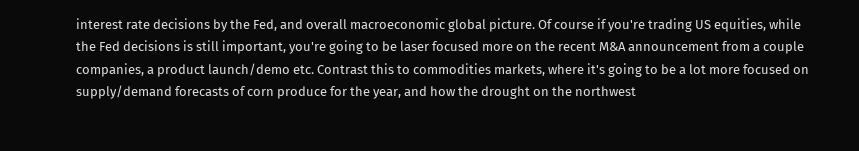interest rate decisions by the Fed, and overall macroeconomic global picture. Of course if you're trading US equities, while the Fed decisions is still important, you're going to be laser focused more on the recent M&A announcement from a couple companies, a product launch/demo etc. Contrast this to commodities markets, where it's going to be a lot more focused on supply/demand forecasts of corn produce for the year, and how the drought on the northwest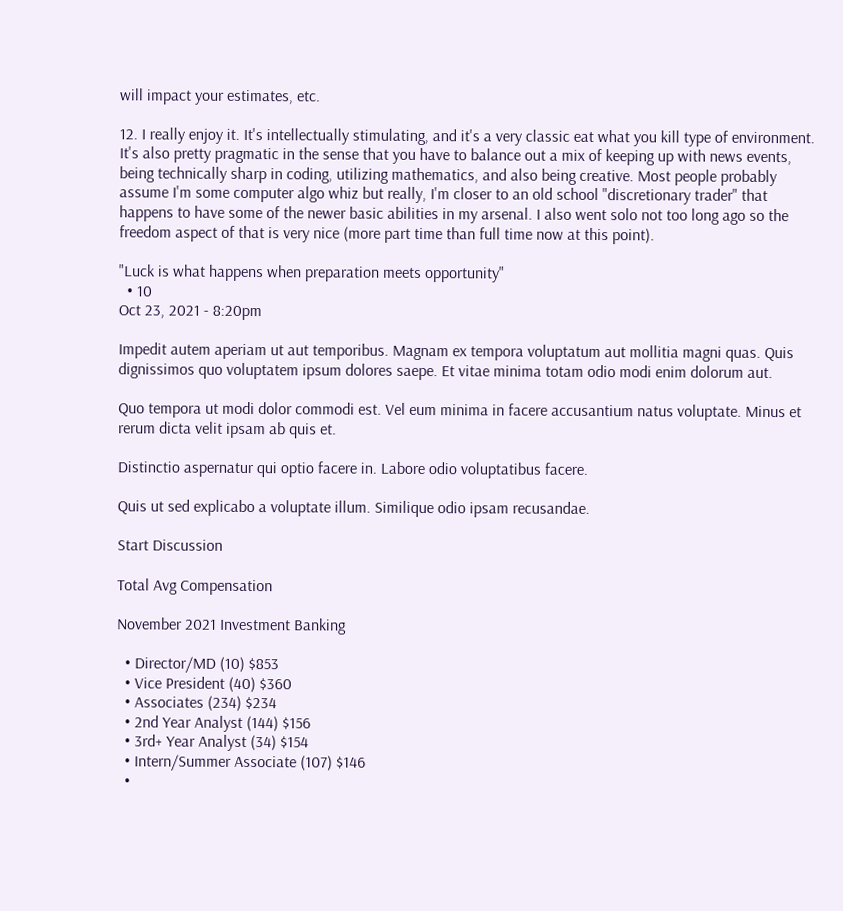will impact your estimates, etc.

12. I really enjoy it. It's intellectually stimulating, and it's a very classic eat what you kill type of environment. It's also pretty pragmatic in the sense that you have to balance out a mix of keeping up with news events, being technically sharp in coding, utilizing mathematics, and also being creative. Most people probably assume I'm some computer algo whiz but really, I'm closer to an old school "discretionary trader" that happens to have some of the newer basic abilities in my arsenal. I also went solo not too long ago so the freedom aspect of that is very nice (more part time than full time now at this point).

"Luck is what happens when preparation meets opportunity"
  • 10
Oct 23, 2021 - 8:20pm

Impedit autem aperiam ut aut temporibus. Magnam ex tempora voluptatum aut mollitia magni quas. Quis dignissimos quo voluptatem ipsum dolores saepe. Et vitae minima totam odio modi enim dolorum aut.

Quo tempora ut modi dolor commodi est. Vel eum minima in facere accusantium natus voluptate. Minus et rerum dicta velit ipsam ab quis et.

Distinctio aspernatur qui optio facere in. Labore odio voluptatibus facere.

Quis ut sed explicabo a voluptate illum. Similique odio ipsam recusandae.

Start Discussion

Total Avg Compensation

November 2021 Investment Banking

  • Director/MD (10) $853
  • Vice President (40) $360
  • Associates (234) $234
  • 2nd Year Analyst (144) $156
  • 3rd+ Year Analyst (34) $154
  • Intern/Summer Associate (107) $146
  •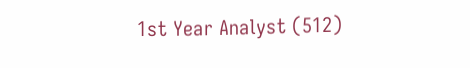1st Year Analyst (512)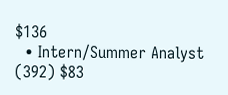$136
  • Intern/Summer Analyst (392) $83